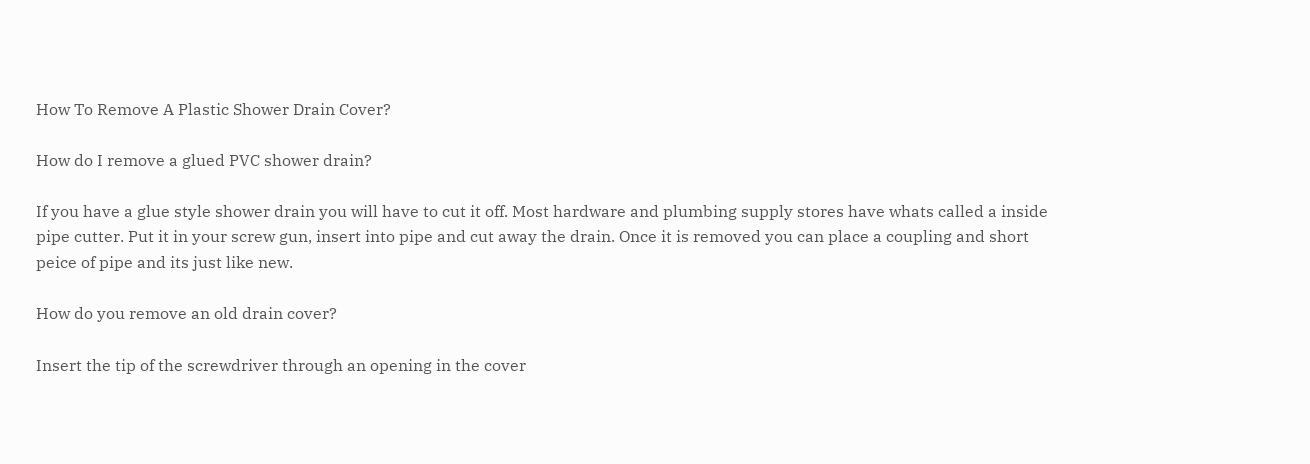How To Remove A Plastic Shower Drain Cover?

How do I remove a glued PVC shower drain?

If you have a glue style shower drain you will have to cut it off. Most hardware and plumbing supply stores have whats called a inside pipe cutter. Put it in your screw gun, insert into pipe and cut away the drain. Once it is removed you can place a coupling and short peice of pipe and its just like new.

How do you remove an old drain cover?

Insert the tip of the screwdriver through an opening in the cover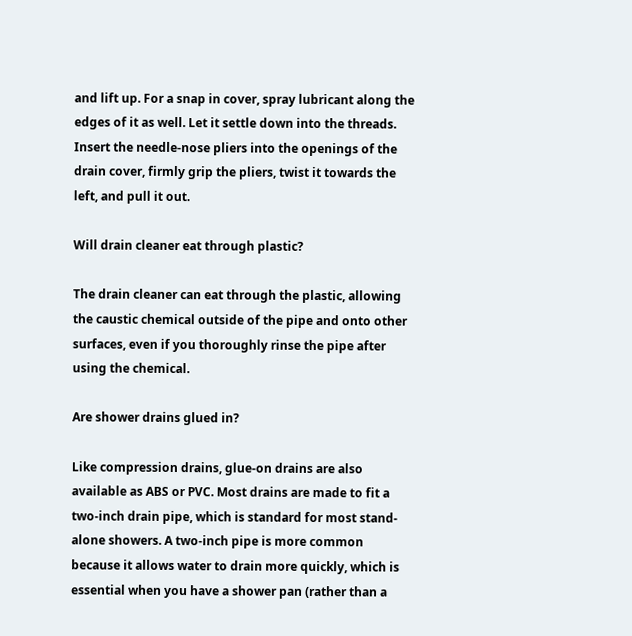and lift up. For a snap in cover, spray lubricant along the edges of it as well. Let it settle down into the threads. Insert the needle-nose pliers into the openings of the drain cover, firmly grip the pliers, twist it towards the left, and pull it out.

Will drain cleaner eat through plastic?

The drain cleaner can eat through the plastic, allowing the caustic chemical outside of the pipe and onto other surfaces, even if you thoroughly rinse the pipe after using the chemical.

Are shower drains glued in?

Like compression drains, glue-on drains are also available as ABS or PVC. Most drains are made to fit a two-inch drain pipe, which is standard for most stand-alone showers. A two-inch pipe is more common because it allows water to drain more quickly, which is essential when you have a shower pan (rather than a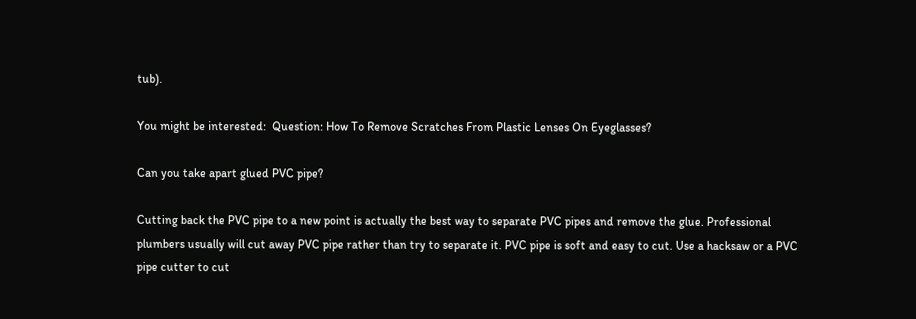tub).

You might be interested:  Question: How To Remove Scratches From Plastic Lenses On Eyeglasses?

Can you take apart glued PVC pipe?

Cutting back the PVC pipe to a new point is actually the best way to separate PVC pipes and remove the glue. Professional plumbers usually will cut away PVC pipe rather than try to separate it. PVC pipe is soft and easy to cut. Use a hacksaw or a PVC pipe cutter to cut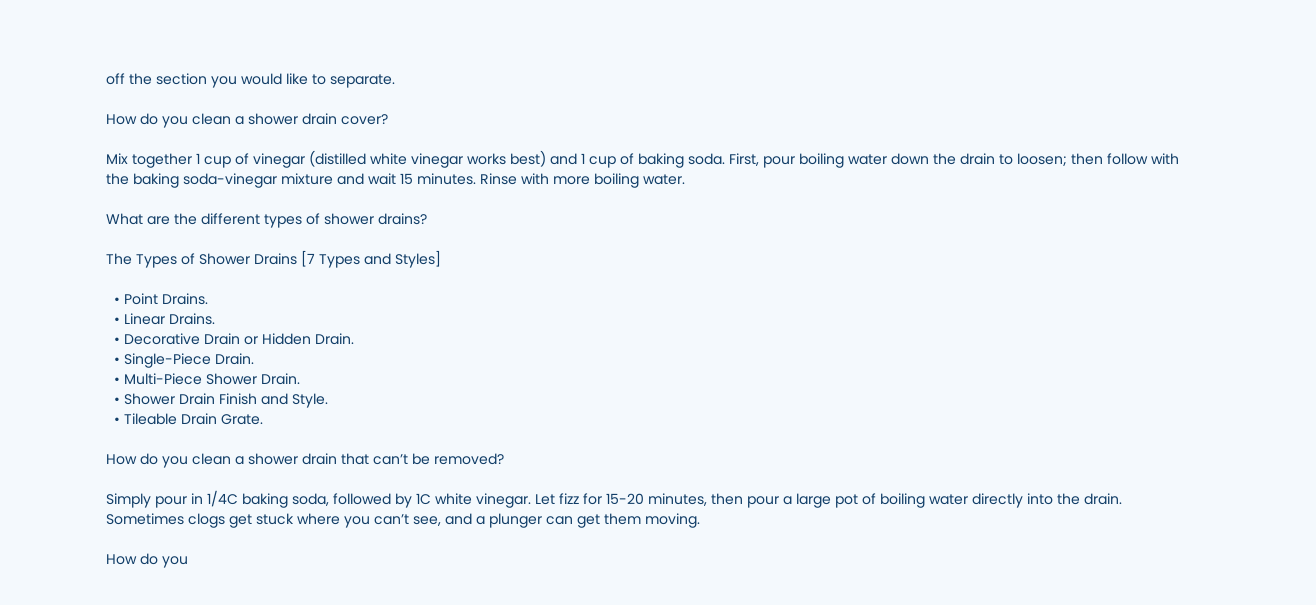off the section you would like to separate.

How do you clean a shower drain cover?

Mix together 1 cup of vinegar (distilled white vinegar works best) and 1 cup of baking soda. First, pour boiling water down the drain to loosen; then follow with the baking soda-vinegar mixture and wait 15 minutes. Rinse with more boiling water.

What are the different types of shower drains?

The Types of Shower Drains [7 Types and Styles]

  • Point Drains.
  • Linear Drains.
  • Decorative Drain or Hidden Drain.
  • Single-Piece Drain.
  • Multi-Piece Shower Drain.
  • Shower Drain Finish and Style.
  • Tileable Drain Grate.

How do you clean a shower drain that can’t be removed?

Simply pour in 1/4C baking soda, followed by 1C white vinegar. Let fizz for 15-20 minutes, then pour a large pot of boiling water directly into the drain. Sometimes clogs get stuck where you can’t see, and a plunger can get them moving.

How do you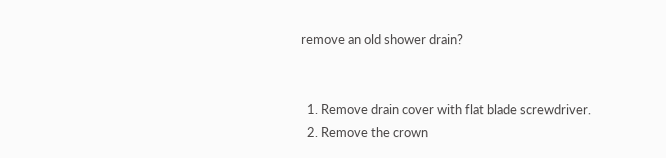remove an old shower drain?


  1. Remove drain cover with flat blade screwdriver.
  2. Remove the crown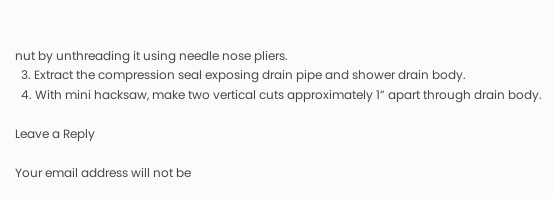nut by unthreading it using needle nose pliers.
  3. Extract the compression seal exposing drain pipe and shower drain body.
  4. With mini hacksaw, make two vertical cuts approximately 1” apart through drain body.

Leave a Reply

Your email address will not be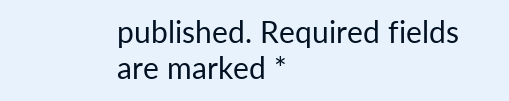published. Required fields are marked *